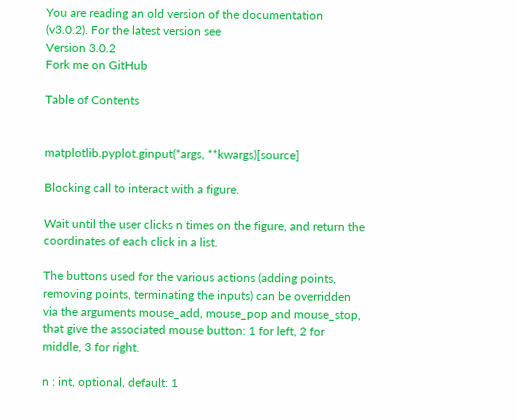You are reading an old version of the documentation (v3.0.2). For the latest version see
Version 3.0.2
Fork me on GitHub

Table of Contents


matplotlib.pyplot.ginput(*args, **kwargs)[source]

Blocking call to interact with a figure.

Wait until the user clicks n times on the figure, and return the coordinates of each click in a list.

The buttons used for the various actions (adding points, removing points, terminating the inputs) can be overridden via the arguments mouse_add, mouse_pop and mouse_stop, that give the associated mouse button: 1 for left, 2 for middle, 3 for right.

n : int, optional, default: 1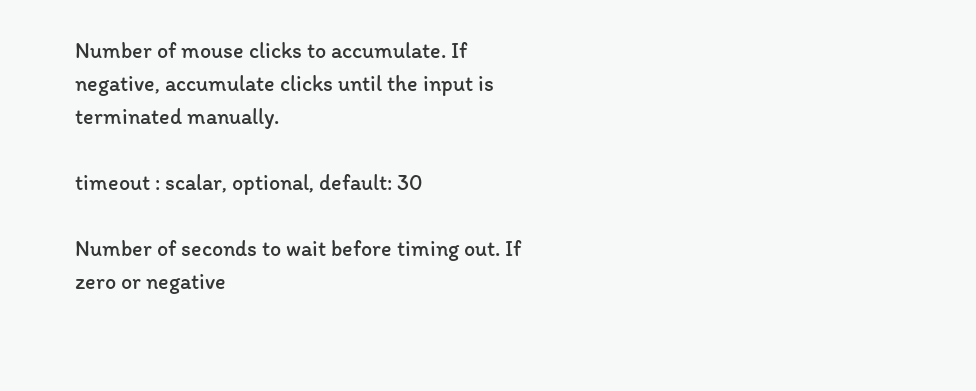Number of mouse clicks to accumulate. If negative, accumulate clicks until the input is terminated manually.

timeout : scalar, optional, default: 30

Number of seconds to wait before timing out. If zero or negative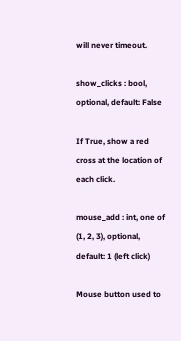will never timeout.

show_clicks : bool, optional, default: False

If True, show a red cross at the location of each click.

mouse_add : int, one of (1, 2, 3), optional, default: 1 (left click)

Mouse button used to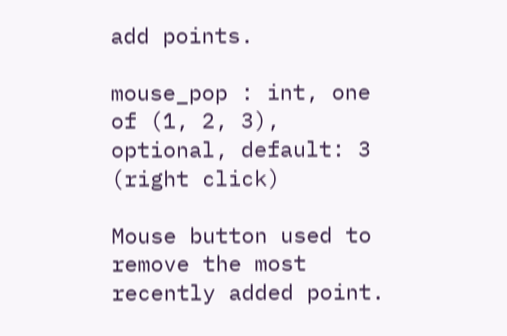add points.

mouse_pop : int, one of (1, 2, 3), optional, default: 3 (right click)

Mouse button used to remove the most recently added point.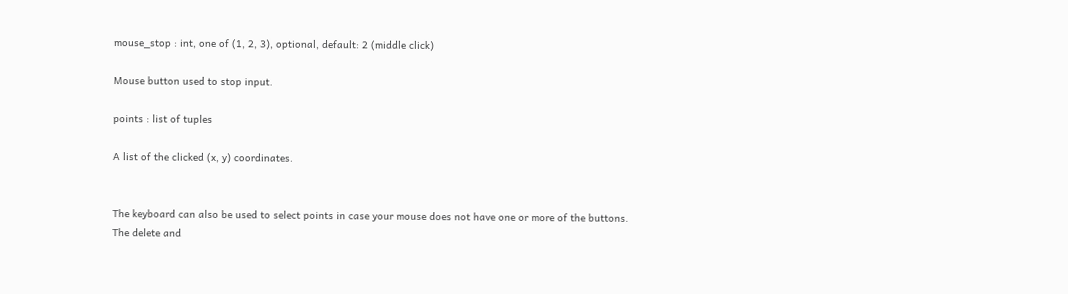mouse_stop : int, one of (1, 2, 3), optional, default: 2 (middle click)

Mouse button used to stop input.

points : list of tuples

A list of the clicked (x, y) coordinates.


The keyboard can also be used to select points in case your mouse does not have one or more of the buttons. The delete and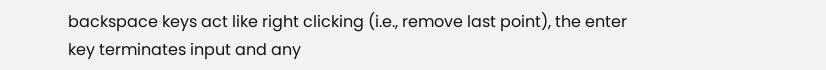backspace keys act like right clicking (i.e., remove last point), the enter key terminates input and any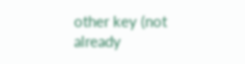other key (not already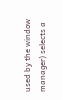used by the window manager) selects a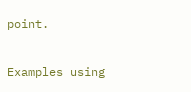point.

Examples using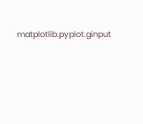matplotlib.pyplot.ginput